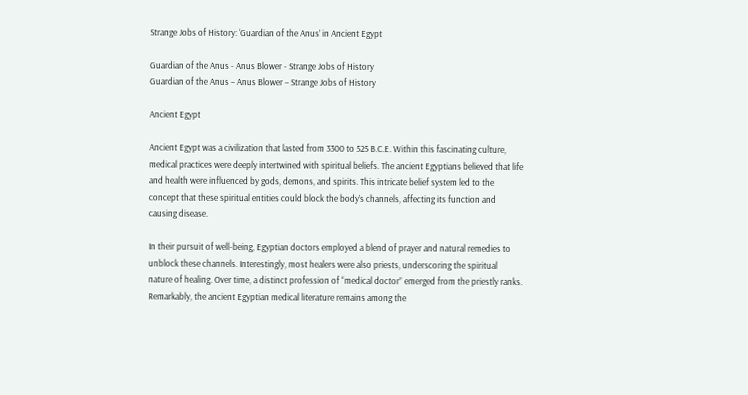Strange Jobs of History: ‘Guardian of the Anus’ in Ancient Egypt

Guardian of the Anus - Anus Blower - Strange Jobs of History
Guardian of the Anus – Anus Blower – Strange Jobs of History

Ancient Egypt

Ancient Egypt was a civilization that lasted from 3300 to 525 B.C.E. Within this fascinating culture, medical practices were deeply intertwined with spiritual beliefs. The ancient Egyptians believed that life and health were influenced by gods, demons, and spirits. This intricate belief system led to the concept that these spiritual entities could block the body’s channels, affecting its function and causing disease.

In their pursuit of well-being, Egyptian doctors employed a blend of prayer and natural remedies to unblock these channels. Interestingly, most healers were also priests, underscoring the spiritual nature of healing. Over time, a distinct profession of “medical doctor” emerged from the priestly ranks. Remarkably, the ancient Egyptian medical literature remains among the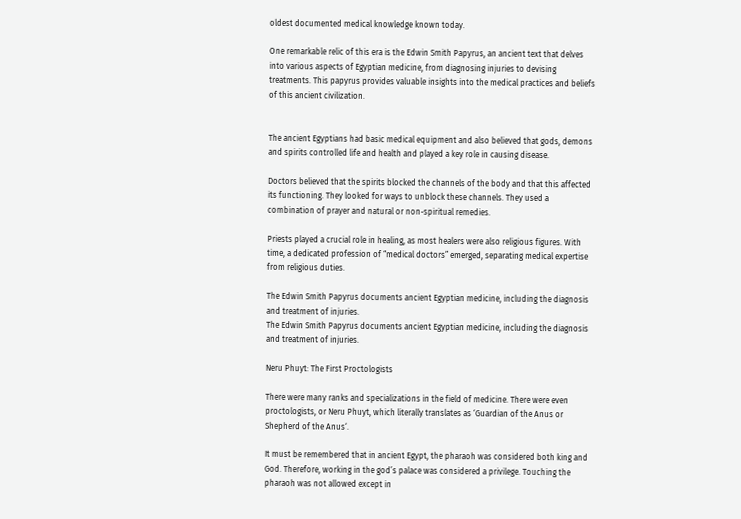oldest documented medical knowledge known today.

One remarkable relic of this era is the Edwin Smith Papyrus, an ancient text that delves into various aspects of Egyptian medicine, from diagnosing injuries to devising treatments. This papyrus provides valuable insights into the medical practices and beliefs of this ancient civilization.


The ancient Egyptians had basic medical equipment and also believed that gods, demons and spirits controlled life and health and played a key role in causing disease.

Doctors believed that the spirits blocked the channels of the body and that this affected its functioning. They looked for ways to unblock these channels. They used a combination of prayer and natural or non-spiritual remedies.

Priests played a crucial role in healing, as most healers were also religious figures. With time, a dedicated profession of “medical doctors” emerged, separating medical expertise from religious duties.

The Edwin Smith Papyrus documents ancient Egyptian medicine, including the diagnosis and treatment of injuries.
The Edwin Smith Papyrus documents ancient Egyptian medicine, including the diagnosis and treatment of injuries.

Neru Phuyt: The First Proctologists

There were many ranks and specializations in the field of medicine. There were even proctologists, or Neru Phuyt, which literally translates as ‘Guardian of the Anus or Shepherd of the Anus‘.

It must be remembered that in ancient Egypt, the pharaoh was considered both king and God. Therefore, working in the god’s palace was considered a privilege. Touching the pharaoh was not allowed except in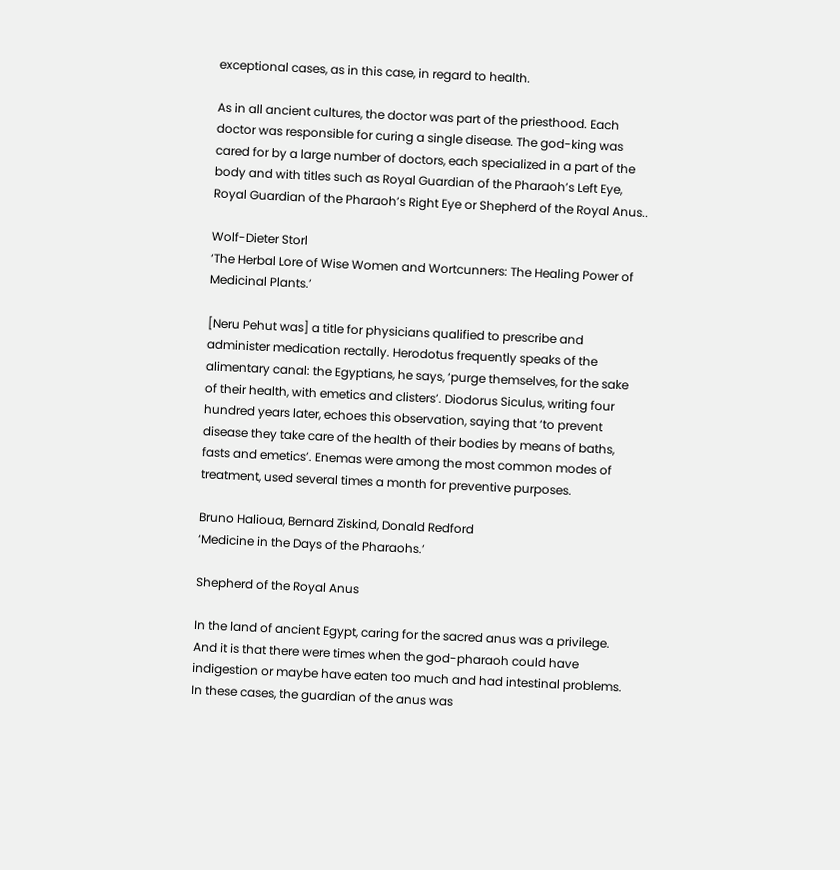exceptional cases, as in this case, in regard to health.

As in all ancient cultures, the doctor was part of the priesthood. Each doctor was responsible for curing a single disease. The god-king was cared for by a large number of doctors, each specialized in a part of the body and with titles such as Royal Guardian of the Pharaoh’s Left Eye, Royal Guardian of the Pharaoh’s Right Eye or Shepherd of the Royal Anus..

Wolf-Dieter Storl
‘The Herbal Lore of Wise Women and Wortcunners: The Healing Power of Medicinal Plants.’

[Neru Pehut was] a title for physicians qualified to prescribe and administer medication rectally. Herodotus frequently speaks of the alimentary canal: the Egyptians, he says, ‘purge themselves, for the sake of their health, with emetics and clisters’. Diodorus Siculus, writing four hundred years later, echoes this observation, saying that ‘to prevent disease they take care of the health of their bodies by means of baths, fasts and emetics’. Enemas were among the most common modes of treatment, used several times a month for preventive purposes.

Bruno Halioua, Bernard Ziskind, Donald Redford
‘Medicine in the Days of the Pharaohs.’

Shepherd of the Royal Anus

In the land of ancient Egypt, caring for the sacred anus was a privilege. And it is that there were times when the god-pharaoh could have indigestion or maybe have eaten too much and had intestinal problems. In these cases, the guardian of the anus was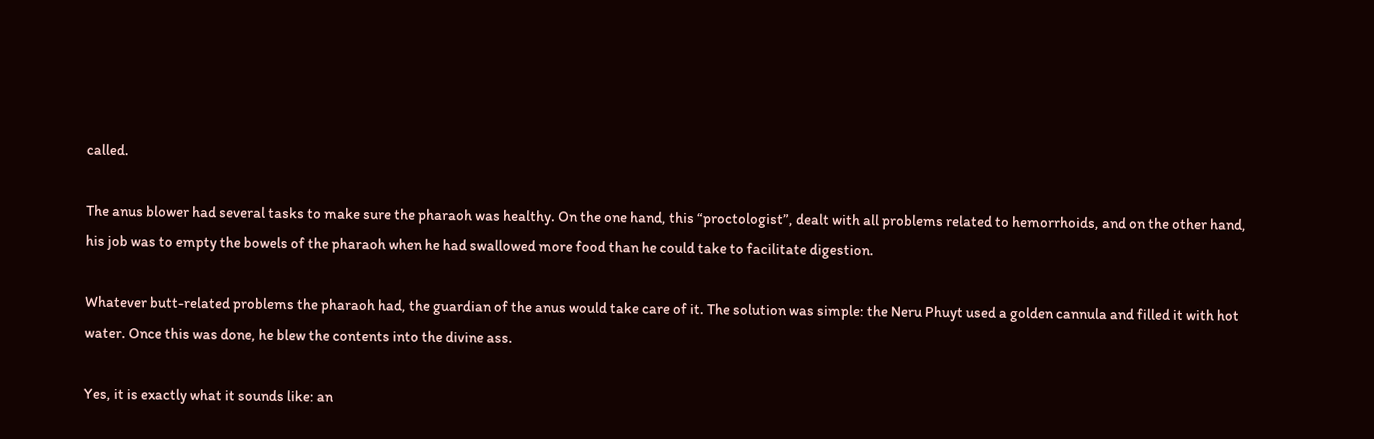called.

The anus blower had several tasks to make sure the pharaoh was healthy. On the one hand, this “proctologist”, dealt with all problems related to hemorrhoids, and on the other hand, his job was to empty the bowels of the pharaoh when he had swallowed more food than he could take to facilitate digestion.

Whatever butt-related problems the pharaoh had, the guardian of the anus would take care of it. The solution was simple: the Neru Phuyt used a golden cannula and filled it with hot water. Once this was done, he blew the contents into the divine ass.

Yes, it is exactly what it sounds like: an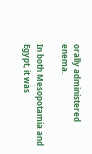orally administered enema.

In both Mesopotamia and Egypt, it was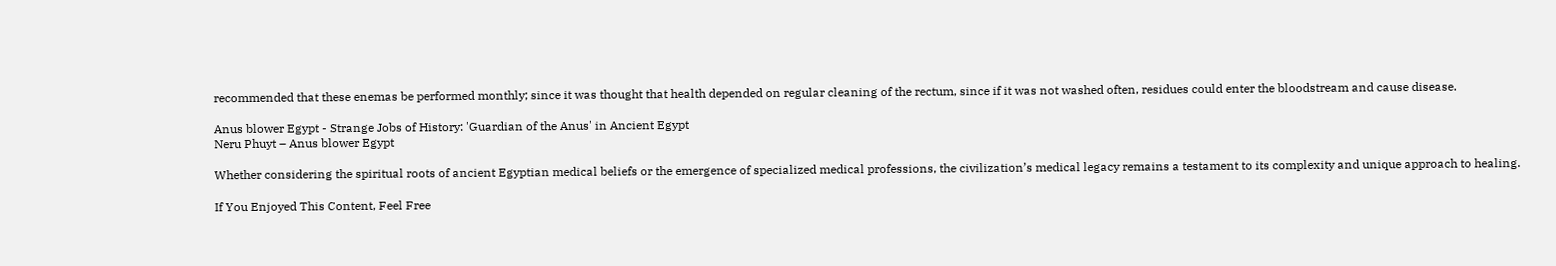recommended that these enemas be performed monthly; since it was thought that health depended on regular cleaning of the rectum, since if it was not washed often, residues could enter the bloodstream and cause disease.

Anus blower Egypt - Strange Jobs of History: 'Guardian of the Anus' in Ancient Egypt
Neru Phuyt – Anus blower Egypt

Whether considering the spiritual roots of ancient Egyptian medical beliefs or the emergence of specialized medical professions, the civilization’s medical legacy remains a testament to its complexity and unique approach to healing.

If You Enjoyed This Content, Feel Free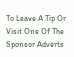To Leave A Tip Or Visit One Of The Sponsor Adverts